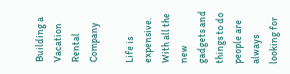Building a Vacation Rental Company

Life is expensive. With all the new gadgets and things to do people are always looking for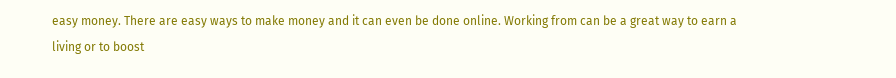easy money. There are easy ways to make money and it can even be done online. Working from can be a great way to earn a living or to boost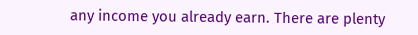any income you already earn. There are plenty